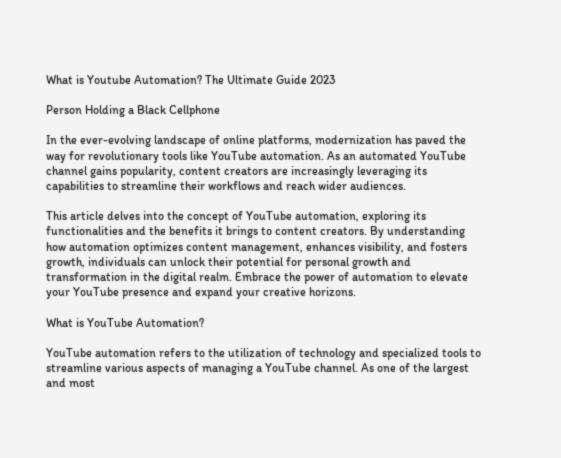What is Youtube Automation? The Ultimate Guide 2023

Person Holding a Black Cellphone

In the ever-evolving landscape of online platforms, modernization has paved the way for revolutionary tools like YouTube automation. As an automated YouTube channel gains popularity, content creators are increasingly leveraging its capabilities to streamline their workflows and reach wider audiences.

This article delves into the concept of YouTube automation, exploring its functionalities and the benefits it brings to content creators. By understanding how automation optimizes content management, enhances visibility, and fosters growth, individuals can unlock their potential for personal growth and transformation in the digital realm. Embrace the power of automation to elevate your YouTube presence and expand your creative horizons.

What is YouTube Automation?

YouTube automation refers to the utilization of technology and specialized tools to streamline various aspects of managing a YouTube channel. As one of the largest and most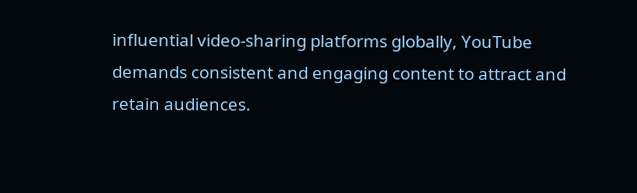influential video-sharing platforms globally, YouTube demands consistent and engaging content to attract and retain audiences.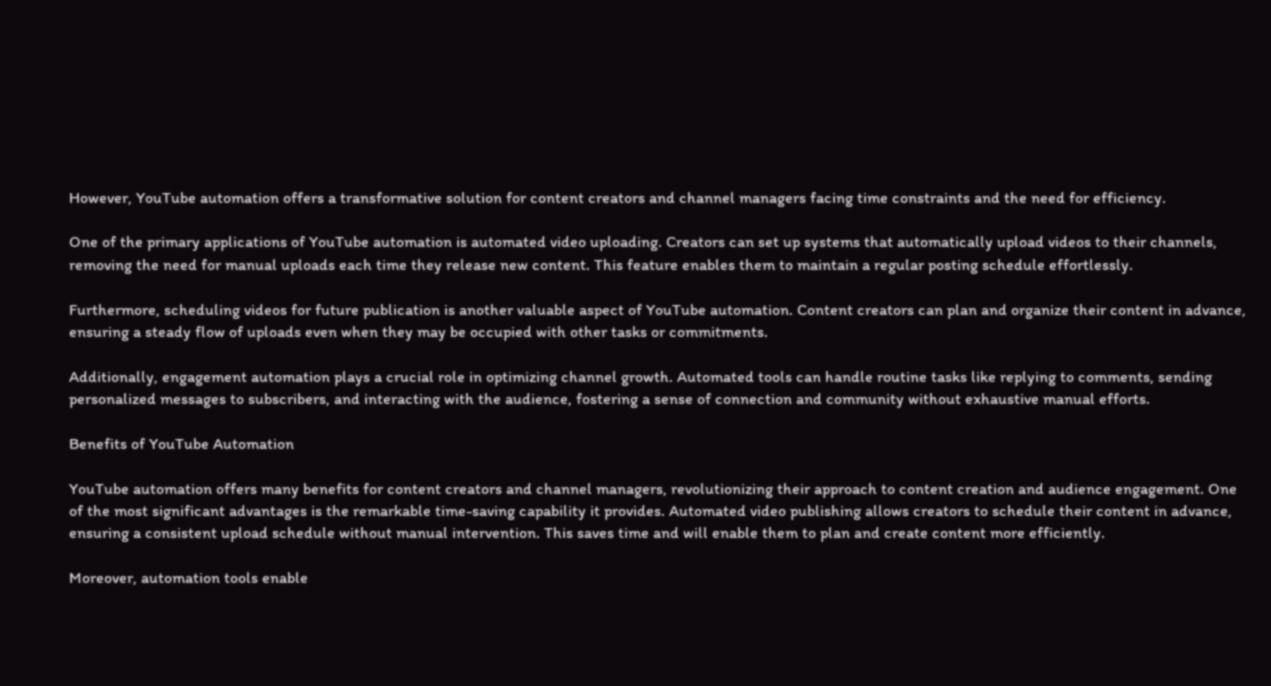However, YouTube automation offers a transformative solution for content creators and channel managers facing time constraints and the need for efficiency.

One of the primary applications of YouTube automation is automated video uploading. Creators can set up systems that automatically upload videos to their channels, removing the need for manual uploads each time they release new content. This feature enables them to maintain a regular posting schedule effortlessly.

Furthermore, scheduling videos for future publication is another valuable aspect of YouTube automation. Content creators can plan and organize their content in advance, ensuring a steady flow of uploads even when they may be occupied with other tasks or commitments.

Additionally, engagement automation plays a crucial role in optimizing channel growth. Automated tools can handle routine tasks like replying to comments, sending personalized messages to subscribers, and interacting with the audience, fostering a sense of connection and community without exhaustive manual efforts.

Benefits of YouTube Automation

YouTube automation offers many benefits for content creators and channel managers, revolutionizing their approach to content creation and audience engagement. One of the most significant advantages is the remarkable time-saving capability it provides. Automated video publishing allows creators to schedule their content in advance, ensuring a consistent upload schedule without manual intervention. This saves time and will enable them to plan and create content more efficiently.

Moreover, automation tools enable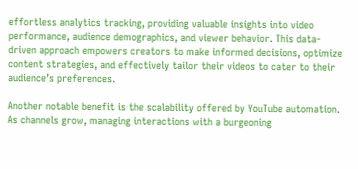effortless analytics tracking, providing valuable insights into video performance, audience demographics, and viewer behavior. This data-driven approach empowers creators to make informed decisions, optimize content strategies, and effectively tailor their videos to cater to their audience’s preferences.

Another notable benefit is the scalability offered by YouTube automation. As channels grow, managing interactions with a burgeoning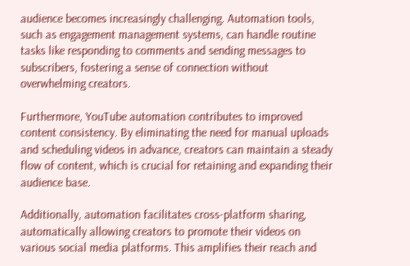audience becomes increasingly challenging. Automation tools, such as engagement management systems, can handle routine tasks like responding to comments and sending messages to subscribers, fostering a sense of connection without overwhelming creators.

Furthermore, YouTube automation contributes to improved content consistency. By eliminating the need for manual uploads and scheduling videos in advance, creators can maintain a steady flow of content, which is crucial for retaining and expanding their audience base.

Additionally, automation facilitates cross-platform sharing, automatically allowing creators to promote their videos on various social media platforms. This amplifies their reach and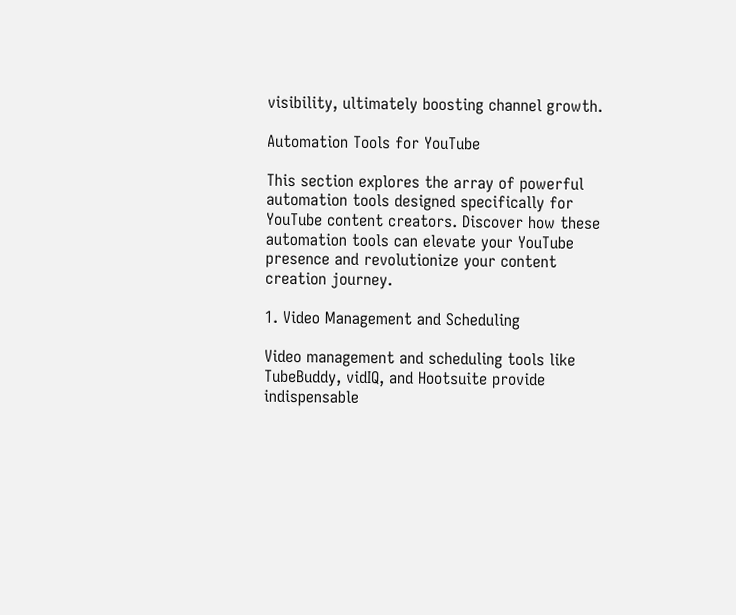visibility, ultimately boosting channel growth.

Automation Tools for YouTube

This section explores the array of powerful automation tools designed specifically for YouTube content creators. Discover how these automation tools can elevate your YouTube presence and revolutionize your content creation journey.

1. Video Management and Scheduling

Video management and scheduling tools like TubeBuddy, vidIQ, and Hootsuite provide indispensable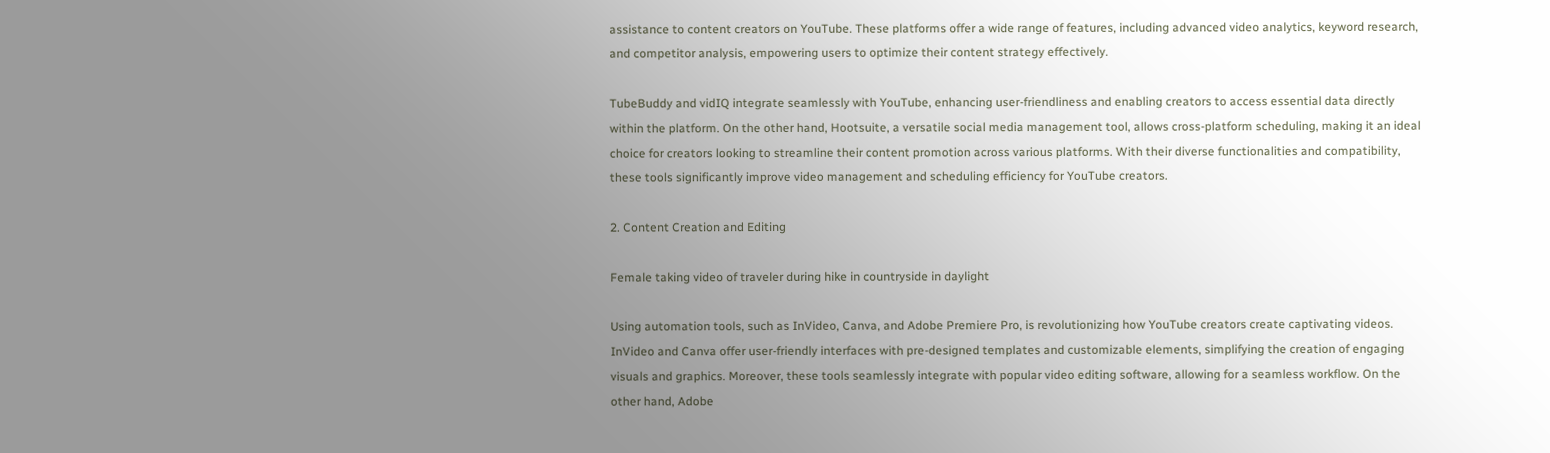assistance to content creators on YouTube. These platforms offer a wide range of features, including advanced video analytics, keyword research, and competitor analysis, empowering users to optimize their content strategy effectively.

TubeBuddy and vidIQ integrate seamlessly with YouTube, enhancing user-friendliness and enabling creators to access essential data directly within the platform. On the other hand, Hootsuite, a versatile social media management tool, allows cross-platform scheduling, making it an ideal choice for creators looking to streamline their content promotion across various platforms. With their diverse functionalities and compatibility, these tools significantly improve video management and scheduling efficiency for YouTube creators.

2. Content Creation and Editing

Female taking video of traveler during hike in countryside in daylight

Using automation tools, such as InVideo, Canva, and Adobe Premiere Pro, is revolutionizing how YouTube creators create captivating videos. InVideo and Canva offer user-friendly interfaces with pre-designed templates and customizable elements, simplifying the creation of engaging visuals and graphics. Moreover, these tools seamlessly integrate with popular video editing software, allowing for a seamless workflow. On the other hand, Adobe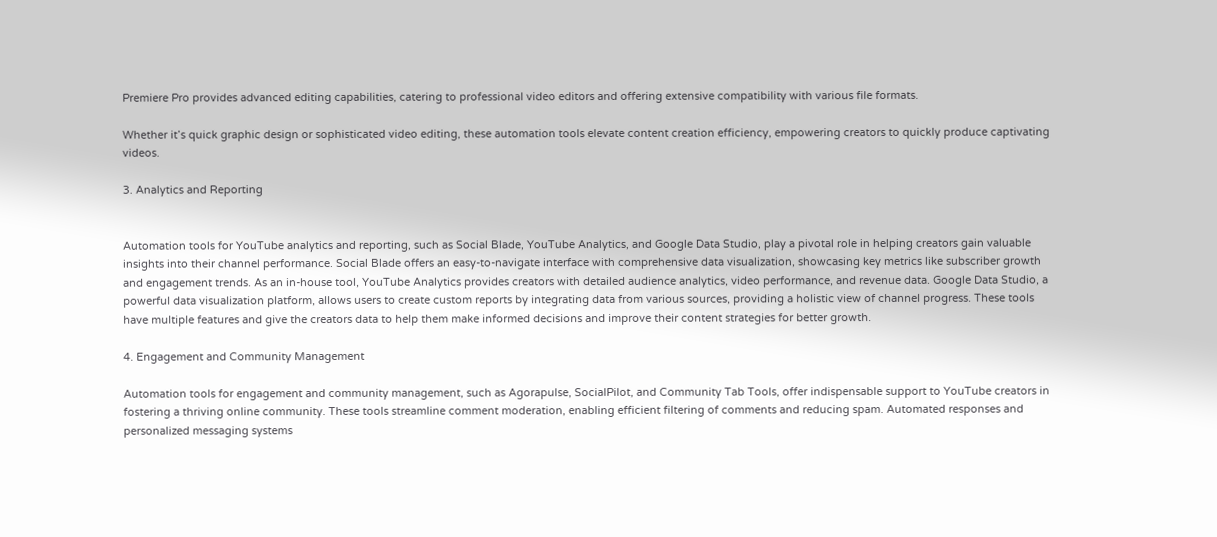Premiere Pro provides advanced editing capabilities, catering to professional video editors and offering extensive compatibility with various file formats.

Whether it’s quick graphic design or sophisticated video editing, these automation tools elevate content creation efficiency, empowering creators to quickly produce captivating videos.

3. Analytics and Reporting


Automation tools for YouTube analytics and reporting, such as Social Blade, YouTube Analytics, and Google Data Studio, play a pivotal role in helping creators gain valuable insights into their channel performance. Social Blade offers an easy-to-navigate interface with comprehensive data visualization, showcasing key metrics like subscriber growth and engagement trends. As an in-house tool, YouTube Analytics provides creators with detailed audience analytics, video performance, and revenue data. Google Data Studio, a powerful data visualization platform, allows users to create custom reports by integrating data from various sources, providing a holistic view of channel progress. These tools have multiple features and give the creators data to help them make informed decisions and improve their content strategies for better growth.

4. Engagement and Community Management

Automation tools for engagement and community management, such as Agorapulse, SocialPilot, and Community Tab Tools, offer indispensable support to YouTube creators in fostering a thriving online community. These tools streamline comment moderation, enabling efficient filtering of comments and reducing spam. Automated responses and personalized messaging systems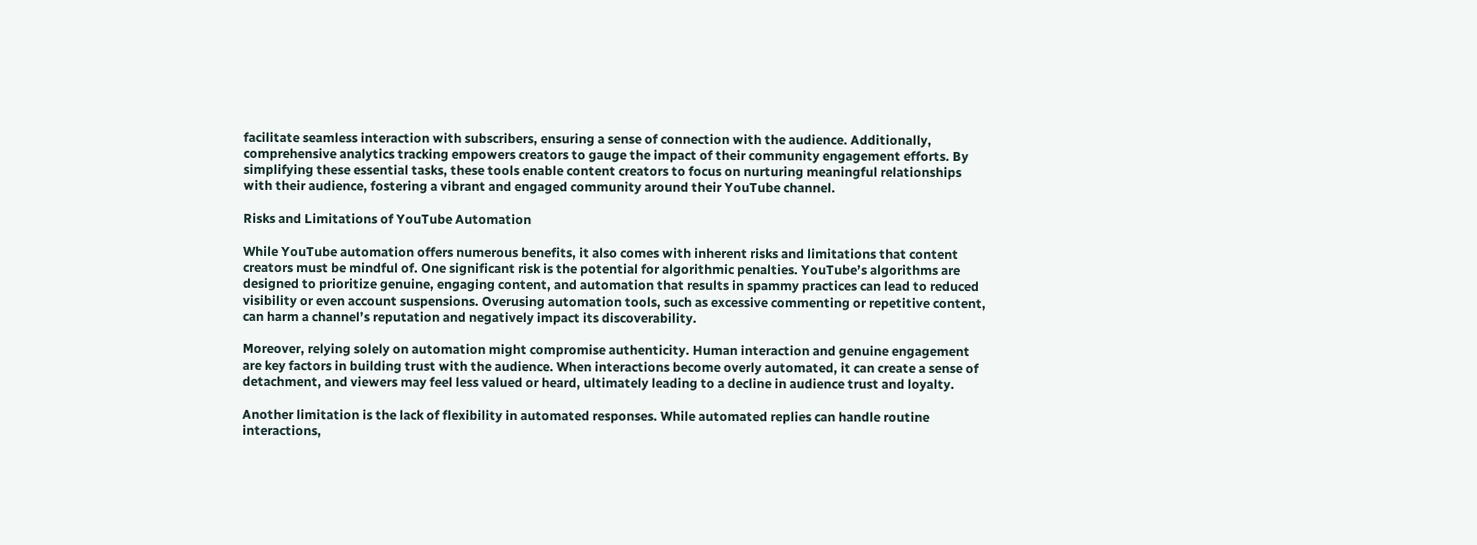facilitate seamless interaction with subscribers, ensuring a sense of connection with the audience. Additionally, comprehensive analytics tracking empowers creators to gauge the impact of their community engagement efforts. By simplifying these essential tasks, these tools enable content creators to focus on nurturing meaningful relationships with their audience, fostering a vibrant and engaged community around their YouTube channel.

Risks and Limitations of YouTube Automation

While YouTube automation offers numerous benefits, it also comes with inherent risks and limitations that content creators must be mindful of. One significant risk is the potential for algorithmic penalties. YouTube’s algorithms are designed to prioritize genuine, engaging content, and automation that results in spammy practices can lead to reduced visibility or even account suspensions. Overusing automation tools, such as excessive commenting or repetitive content, can harm a channel’s reputation and negatively impact its discoverability.

Moreover, relying solely on automation might compromise authenticity. Human interaction and genuine engagement are key factors in building trust with the audience. When interactions become overly automated, it can create a sense of detachment, and viewers may feel less valued or heard, ultimately leading to a decline in audience trust and loyalty.

Another limitation is the lack of flexibility in automated responses. While automated replies can handle routine interactions,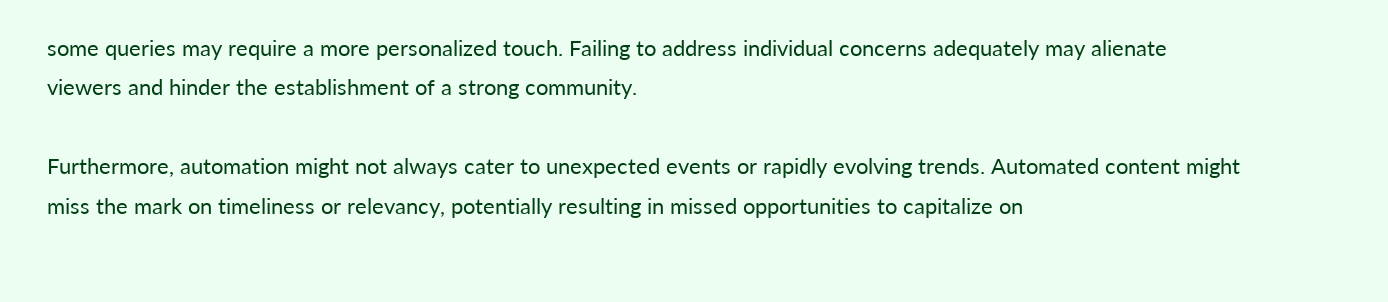some queries may require a more personalized touch. Failing to address individual concerns adequately may alienate viewers and hinder the establishment of a strong community.

Furthermore, automation might not always cater to unexpected events or rapidly evolving trends. Automated content might miss the mark on timeliness or relevancy, potentially resulting in missed opportunities to capitalize on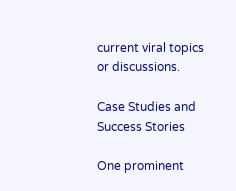current viral topics or discussions.

Case Studies and Success Stories

One prominent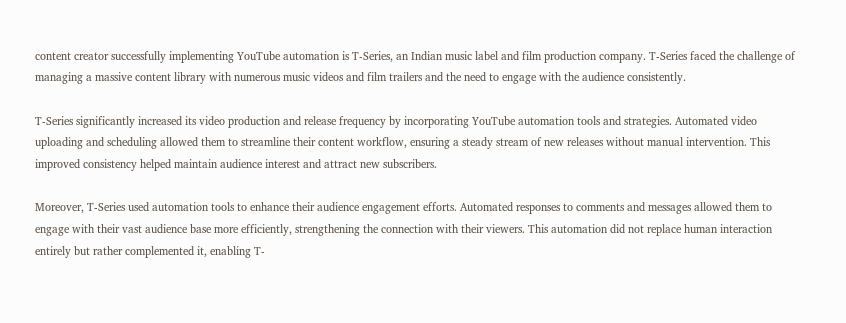content creator successfully implementing YouTube automation is T-Series, an Indian music label and film production company. T-Series faced the challenge of managing a massive content library with numerous music videos and film trailers and the need to engage with the audience consistently.

T-Series significantly increased its video production and release frequency by incorporating YouTube automation tools and strategies. Automated video uploading and scheduling allowed them to streamline their content workflow, ensuring a steady stream of new releases without manual intervention. This improved consistency helped maintain audience interest and attract new subscribers.

Moreover, T-Series used automation tools to enhance their audience engagement efforts. Automated responses to comments and messages allowed them to engage with their vast audience base more efficiently, strengthening the connection with their viewers. This automation did not replace human interaction entirely but rather complemented it, enabling T-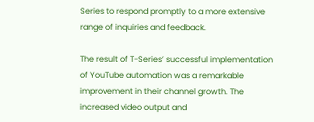Series to respond promptly to a more extensive range of inquiries and feedback.

The result of T-Series’ successful implementation of YouTube automation was a remarkable improvement in their channel growth. The increased video output and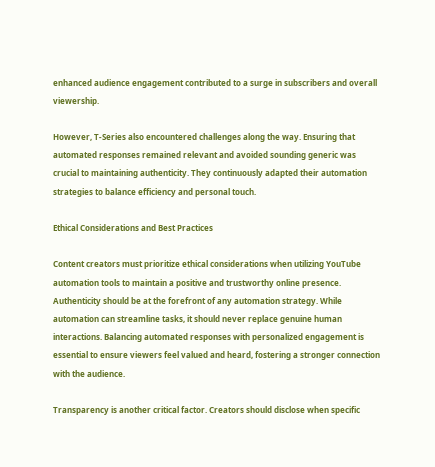enhanced audience engagement contributed to a surge in subscribers and overall viewership.

However, T-Series also encountered challenges along the way. Ensuring that automated responses remained relevant and avoided sounding generic was crucial to maintaining authenticity. They continuously adapted their automation strategies to balance efficiency and personal touch.

Ethical Considerations and Best Practices

Content creators must prioritize ethical considerations when utilizing YouTube automation tools to maintain a positive and trustworthy online presence. Authenticity should be at the forefront of any automation strategy. While automation can streamline tasks, it should never replace genuine human interactions. Balancing automated responses with personalized engagement is essential to ensure viewers feel valued and heard, fostering a stronger connection with the audience.

Transparency is another critical factor. Creators should disclose when specific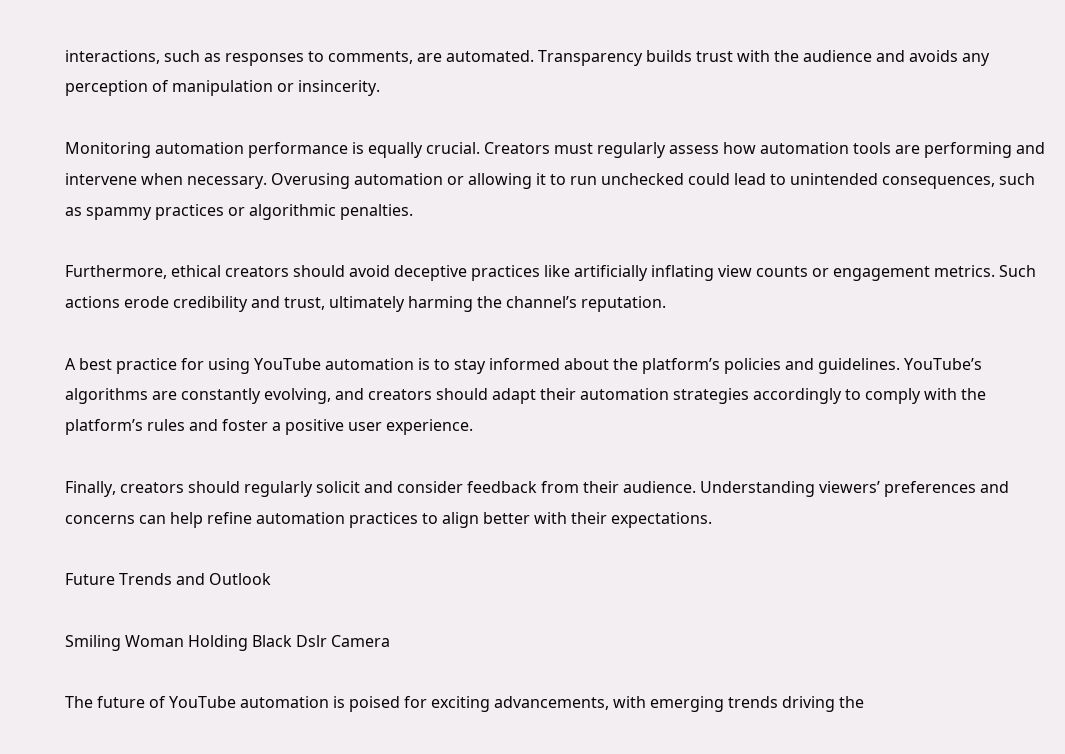interactions, such as responses to comments, are automated. Transparency builds trust with the audience and avoids any perception of manipulation or insincerity.

Monitoring automation performance is equally crucial. Creators must regularly assess how automation tools are performing and intervene when necessary. Overusing automation or allowing it to run unchecked could lead to unintended consequences, such as spammy practices or algorithmic penalties.

Furthermore, ethical creators should avoid deceptive practices like artificially inflating view counts or engagement metrics. Such actions erode credibility and trust, ultimately harming the channel’s reputation.

A best practice for using YouTube automation is to stay informed about the platform’s policies and guidelines. YouTube’s algorithms are constantly evolving, and creators should adapt their automation strategies accordingly to comply with the platform’s rules and foster a positive user experience.

Finally, creators should regularly solicit and consider feedback from their audience. Understanding viewers’ preferences and concerns can help refine automation practices to align better with their expectations.

Future Trends and Outlook

Smiling Woman Holding Black Dslr Camera

The future of YouTube automation is poised for exciting advancements, with emerging trends driving the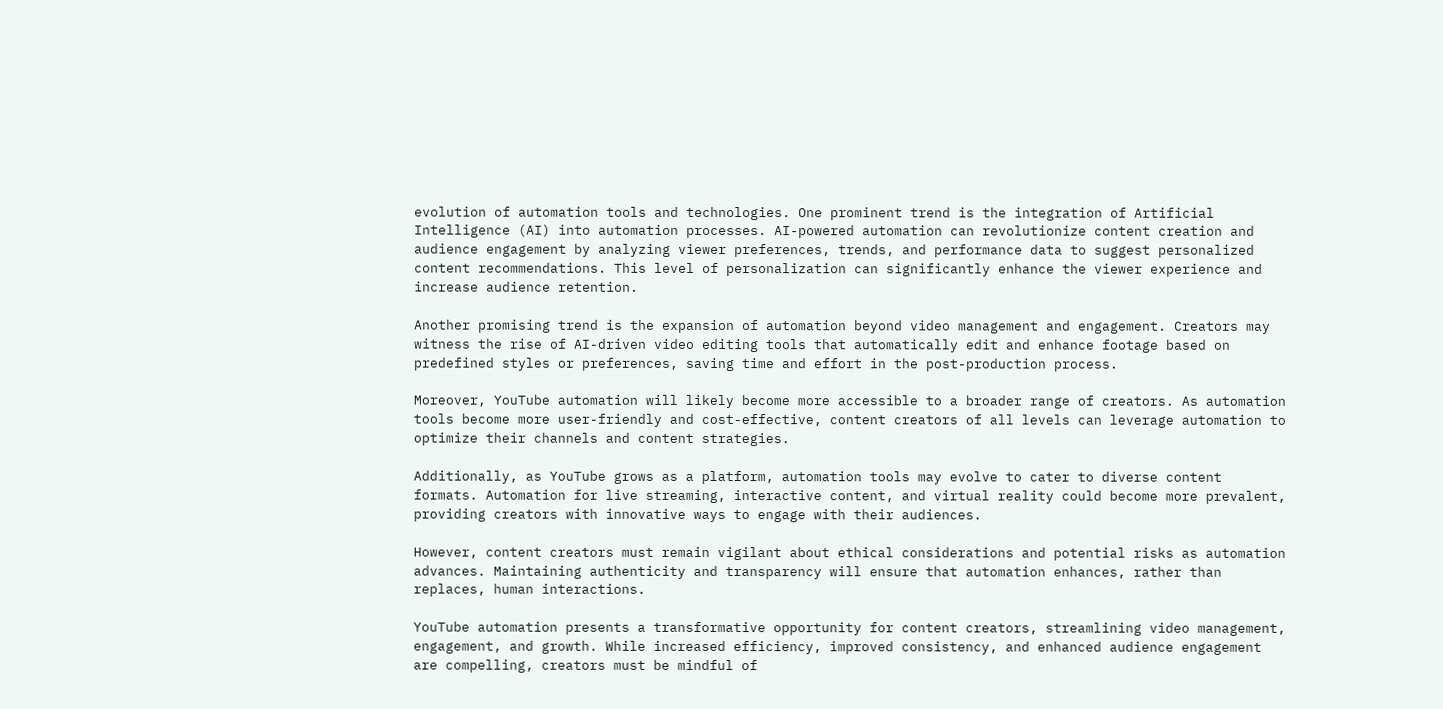evolution of automation tools and technologies. One prominent trend is the integration of Artificial Intelligence (AI) into automation processes. AI-powered automation can revolutionize content creation and audience engagement by analyzing viewer preferences, trends, and performance data to suggest personalized content recommendations. This level of personalization can significantly enhance the viewer experience and increase audience retention.

Another promising trend is the expansion of automation beyond video management and engagement. Creators may witness the rise of AI-driven video editing tools that automatically edit and enhance footage based on predefined styles or preferences, saving time and effort in the post-production process.

Moreover, YouTube automation will likely become more accessible to a broader range of creators. As automation tools become more user-friendly and cost-effective, content creators of all levels can leverage automation to optimize their channels and content strategies.

Additionally, as YouTube grows as a platform, automation tools may evolve to cater to diverse content formats. Automation for live streaming, interactive content, and virtual reality could become more prevalent, providing creators with innovative ways to engage with their audiences.

However, content creators must remain vigilant about ethical considerations and potential risks as automation advances. Maintaining authenticity and transparency will ensure that automation enhances, rather than replaces, human interactions.

YouTube automation presents a transformative opportunity for content creators, streamlining video management, engagement, and growth. While increased efficiency, improved consistency, and enhanced audience engagement are compelling, creators must be mindful of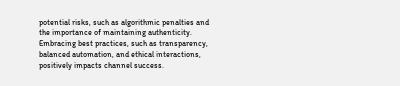potential risks, such as algorithmic penalties and the importance of maintaining authenticity. Embracing best practices, such as transparency, balanced automation, and ethical interactions, positively impacts channel success.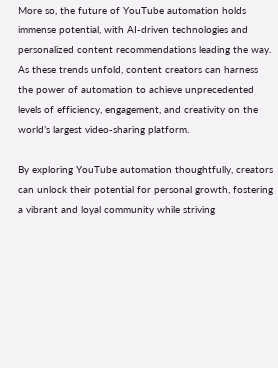More so, the future of YouTube automation holds immense potential, with AI-driven technologies and personalized content recommendations leading the way. As these trends unfold, content creators can harness the power of automation to achieve unprecedented levels of efficiency, engagement, and creativity on the world’s largest video-sharing platform.

By exploring YouTube automation thoughtfully, creators can unlock their potential for personal growth, fostering a vibrant and loyal community while striving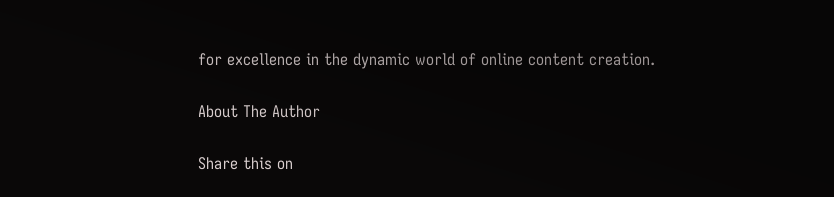for excellence in the dynamic world of online content creation.

About The Author

Share this on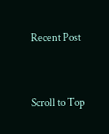Recent Post


Scroll to Top